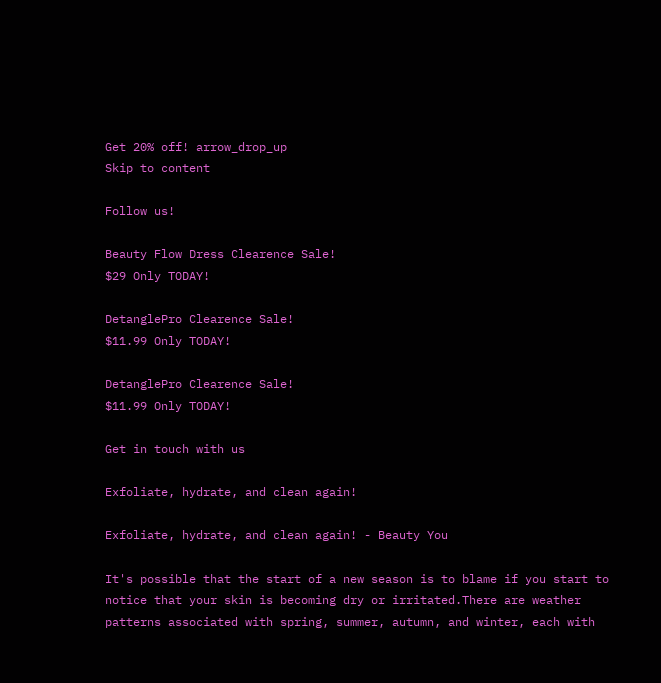Get 20% off! arrow_drop_up
Skip to content

Follow us!

Beauty Flow Dress Clearence Sale!
$29 Only TODAY!

DetanglePro Clearence Sale!
$11.99 Only TODAY!

DetanglePro Clearence Sale!
$11.99 Only TODAY!

Get in touch with us

Exfoliate, hydrate, and clean again!

Exfoliate, hydrate, and clean again! - Beauty You

It's possible that the start of a new season is to blame if you start to notice that your skin is becoming dry or irritated.There are weather patterns associated with spring, summer, autumn, and winter, each with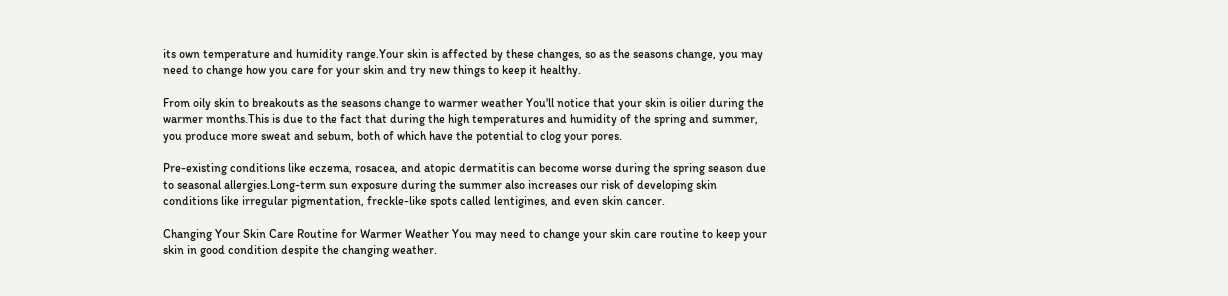its own temperature and humidity range.Your skin is affected by these changes, so as the seasons change, you may need to change how you care for your skin and try new things to keep it healthy.

From oily skin to breakouts as the seasons change to warmer weather You'll notice that your skin is oilier during the warmer months.This is due to the fact that during the high temperatures and humidity of the spring and summer, you produce more sweat and sebum, both of which have the potential to clog your pores.

Pre-existing conditions like eczema, rosacea, and atopic dermatitis can become worse during the spring season due to seasonal allergies.Long-term sun exposure during the summer also increases our risk of developing skin conditions like irregular pigmentation, freckle-like spots called lentigines, and even skin cancer.

Changing Your Skin Care Routine for Warmer Weather You may need to change your skin care routine to keep your skin in good condition despite the changing weather.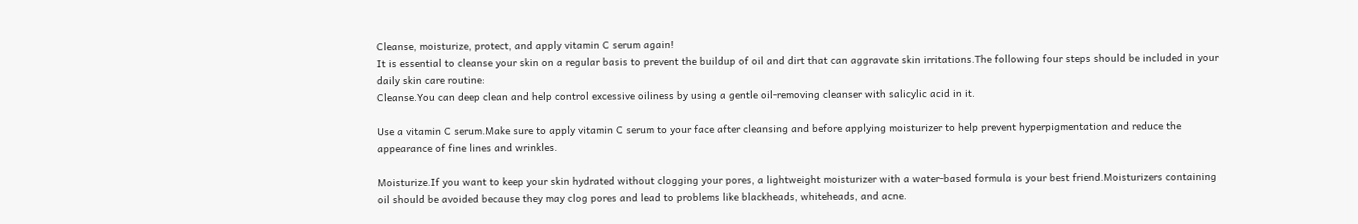Cleanse, moisturize, protect, and apply vitamin C serum again!
It is essential to cleanse your skin on a regular basis to prevent the buildup of oil and dirt that can aggravate skin irritations.The following four steps should be included in your daily skin care routine:
Cleanse.You can deep clean and help control excessive oiliness by using a gentle oil-removing cleanser with salicylic acid in it.

Use a vitamin C serum.Make sure to apply vitamin C serum to your face after cleansing and before applying moisturizer to help prevent hyperpigmentation and reduce the appearance of fine lines and wrinkles.

Moisturize.If you want to keep your skin hydrated without clogging your pores, a lightweight moisturizer with a water-based formula is your best friend.Moisturizers containing oil should be avoided because they may clog pores and lead to problems like blackheads, whiteheads, and acne.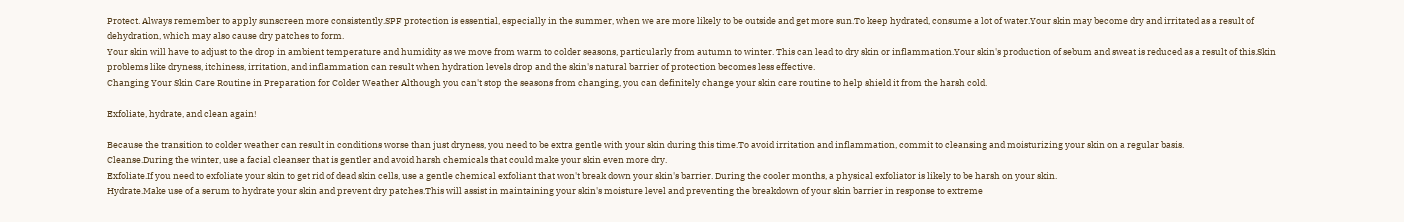Protect. Always remember to apply sunscreen more consistently.SPF protection is essential, especially in the summer, when we are more likely to be outside and get more sun.To keep hydrated, consume a lot of water.Your skin may become dry and irritated as a result of dehydration, which may also cause dry patches to form.
Your skin will have to adjust to the drop in ambient temperature and humidity as we move from warm to colder seasons, particularly from autumn to winter. This can lead to dry skin or inflammation.Your skin's production of sebum and sweat is reduced as a result of this.Skin problems like dryness, itchiness, irritation, and inflammation can result when hydration levels drop and the skin's natural barrier of protection becomes less effective.
Changing Your Skin Care Routine in Preparation for Colder Weather Although you can't stop the seasons from changing, you can definitely change your skin care routine to help shield it from the harsh cold.

Exfoliate, hydrate, and clean again!

Because the transition to colder weather can result in conditions worse than just dryness, you need to be extra gentle with your skin during this time.To avoid irritation and inflammation, commit to cleansing and moisturizing your skin on a regular basis.
Cleanse.During the winter, use a facial cleanser that is gentler and avoid harsh chemicals that could make your skin even more dry.
Exfoliate.If you need to exfoliate your skin to get rid of dead skin cells, use a gentle chemical exfoliant that won't break down your skin's barrier. During the cooler months, a physical exfoliator is likely to be harsh on your skin.
Hydrate.Make use of a serum to hydrate your skin and prevent dry patches.This will assist in maintaining your skin's moisture level and preventing the breakdown of your skin barrier in response to extreme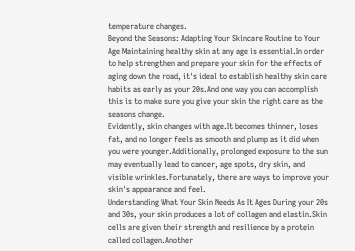temperature changes.
Beyond the Seasons: Adapting Your Skincare Routine to Your Age Maintaining healthy skin at any age is essential.In order to help strengthen and prepare your skin for the effects of aging down the road, it's ideal to establish healthy skin care habits as early as your 20s.And one way you can accomplish this is to make sure you give your skin the right care as the seasons change.
Evidently, skin changes with age.It becomes thinner, loses fat, and no longer feels as smooth and plump as it did when you were younger.Additionally, prolonged exposure to the sun may eventually lead to cancer, age spots, dry skin, and visible wrinkles.Fortunately, there are ways to improve your skin's appearance and feel.
Understanding What Your Skin Needs As It Ages During your 20s and 30s, your skin produces a lot of collagen and elastin.Skin cells are given their strength and resilience by a protein called collagen.Another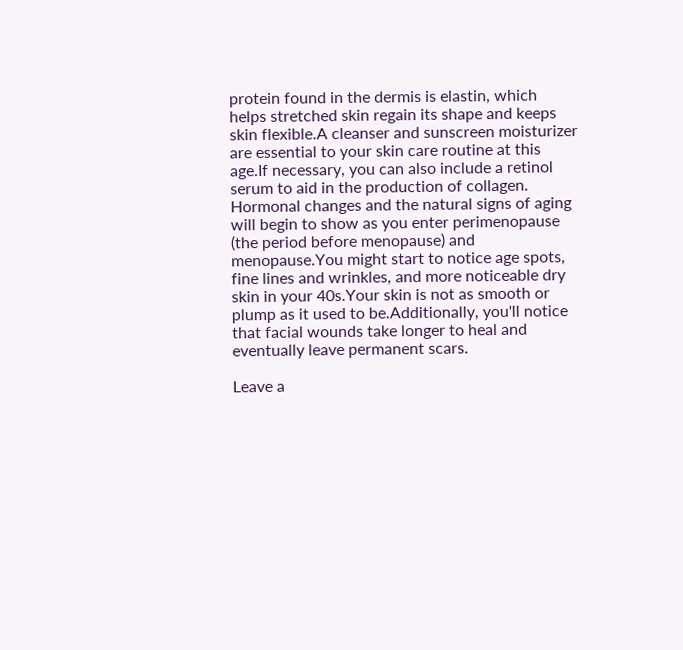protein found in the dermis is elastin, which helps stretched skin regain its shape and keeps skin flexible.A cleanser and sunscreen moisturizer are essential to your skin care routine at this age.If necessary, you can also include a retinol serum to aid in the production of collagen.
Hormonal changes and the natural signs of aging will begin to show as you enter perimenopause (the period before menopause) and menopause.You might start to notice age spots, fine lines and wrinkles, and more noticeable dry skin in your 40s.Your skin is not as smooth or plump as it used to be.Additionally, you'll notice that facial wounds take longer to heal and eventually leave permanent scars.

Leave a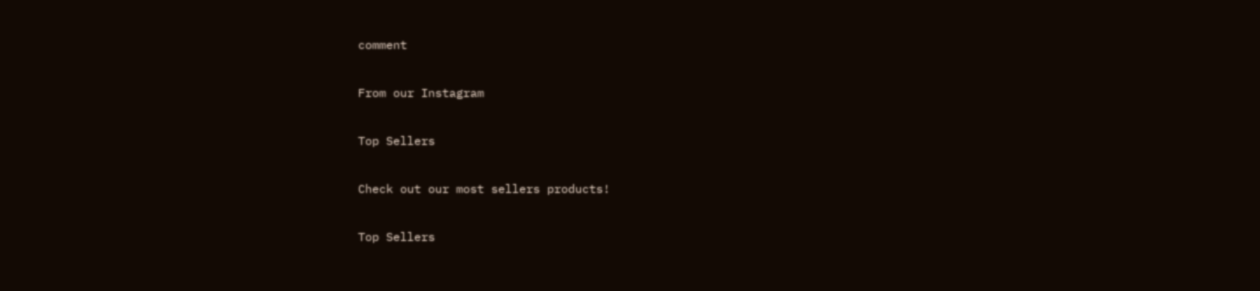comment

From our Instagram

Top Sellers

Check out our most sellers products!

Top Sellers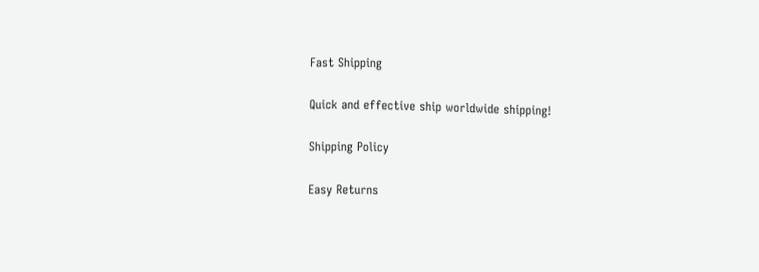Fast Shipping

Quick and effective ship worldwide shipping!

Shipping Policy

Easy Returns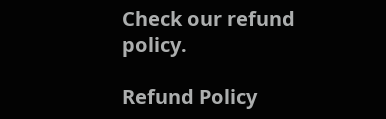Check our refund policy.

Refund Policy